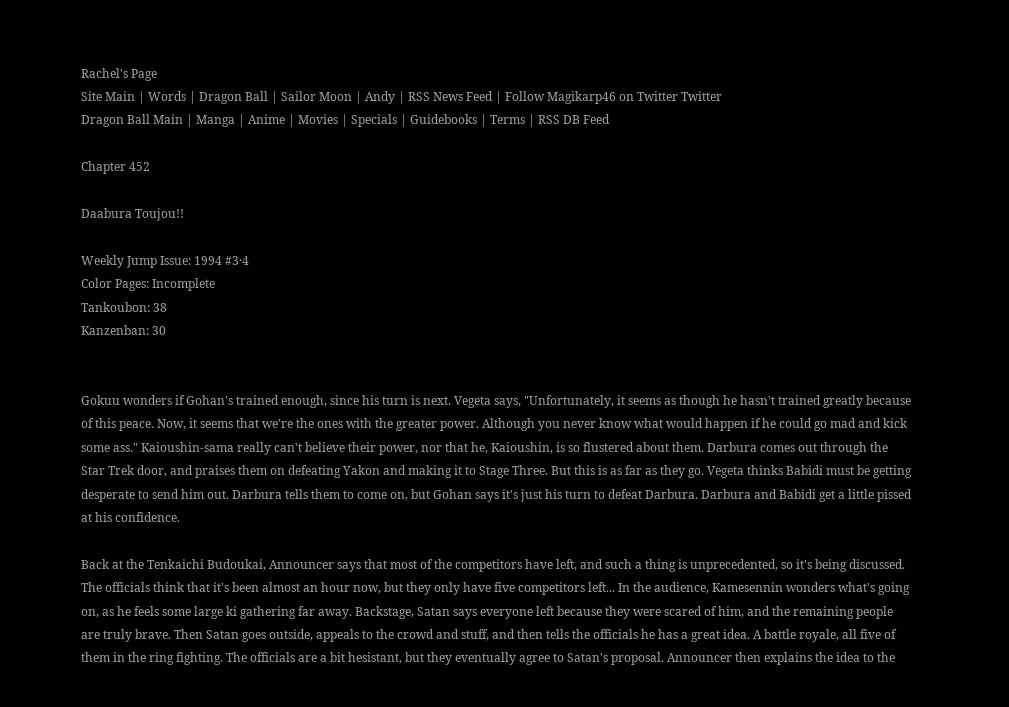Rachel's Page
Site Main | Words | Dragon Ball | Sailor Moon | Andy | RSS News Feed | Follow Magikarp46 on Twitter Twitter
Dragon Ball Main | Manga | Anime | Movies | Specials | Guidebooks | Terms | RSS DB Feed

Chapter 452

Daabura Toujou!!

Weekly Jump Issue: 1994 #3·4
Color Pages: Incomplete
Tankoubon: 38
Kanzenban: 30


Gokuu wonders if Gohan's trained enough, since his turn is next. Vegeta says, "Unfortunately, it seems as though he hasn't trained greatly because of this peace. Now, it seems that we're the ones with the greater power. Although you never know what would happen if he could go mad and kick some ass." Kaioushin-sama really can't believe their power, nor that he, Kaioushin, is so flustered about them. Darbura comes out through the Star Trek door, and praises them on defeating Yakon and making it to Stage Three. But this is as far as they go. Vegeta thinks Babidi must be getting desperate to send him out. Darbura tells them to come on, but Gohan says it's just his turn to defeat Darbura. Darbura and Babidi get a little pissed at his confidence.

Back at the Tenkaichi Budoukai, Announcer says that most of the competitors have left, and such a thing is unprecedented, so it's being discussed. The officials think that it's been almost an hour now, but they only have five competitors left... In the audience, Kamesennin wonders what's going on, as he feels some large ki gathering far away. Backstage, Satan says everyone left because they were scared of him, and the remaining people are truly brave. Then Satan goes outside, appeals to the crowd and stuff, and then tells the officials he has a great idea. A battle royale, all five of them in the ring fighting. The officials are a bit hesistant, but they eventually agree to Satan's proposal. Announcer then explains the idea to the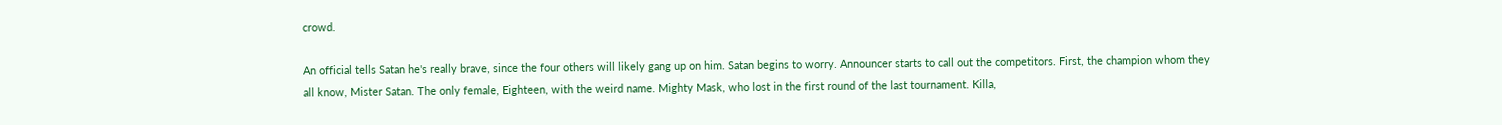crowd.

An official tells Satan he's really brave, since the four others will likely gang up on him. Satan begins to worry. Announcer starts to call out the competitors. First, the champion whom they all know, Mister Satan. The only female, Eighteen, with the weird name. Mighty Mask, who lost in the first round of the last tournament. Killa,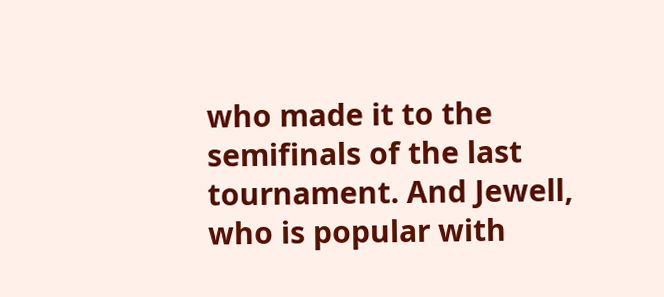who made it to the semifinals of the last tournament. And Jewell, who is popular with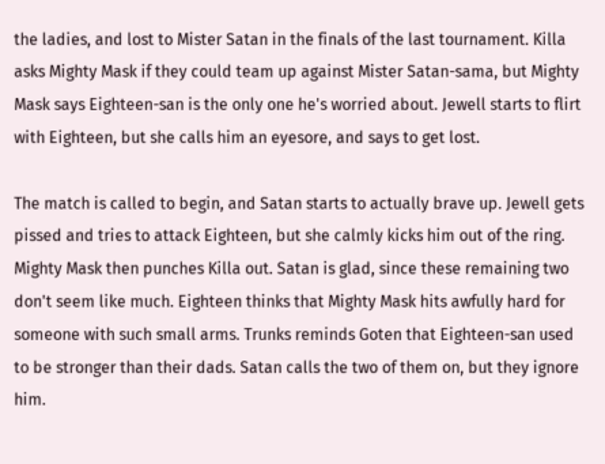the ladies, and lost to Mister Satan in the finals of the last tournament. Killa asks Mighty Mask if they could team up against Mister Satan-sama, but Mighty Mask says Eighteen-san is the only one he's worried about. Jewell starts to flirt with Eighteen, but she calls him an eyesore, and says to get lost.

The match is called to begin, and Satan starts to actually brave up. Jewell gets pissed and tries to attack Eighteen, but she calmly kicks him out of the ring. Mighty Mask then punches Killa out. Satan is glad, since these remaining two don't seem like much. Eighteen thinks that Mighty Mask hits awfully hard for someone with such small arms. Trunks reminds Goten that Eighteen-san used to be stronger than their dads. Satan calls the two of them on, but they ignore him.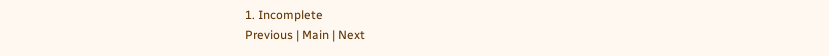1. Incomplete
Previous | Main | Next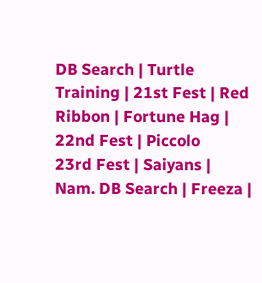DB Search | Turtle Training | 21st Fest | Red Ribbon | Fortune Hag | 22nd Fest | Piccolo
23rd Fest | Saiyans | Nam. DB Search | Freeza |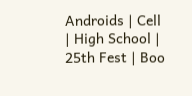Androids | Cell | High School | 25th Fest | Boo